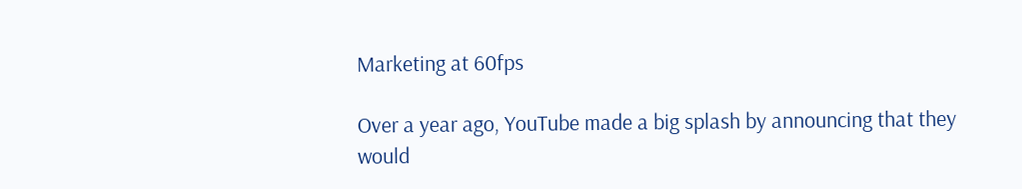Marketing at 60fps

Over a year ago, YouTube made a big splash by announcing that they would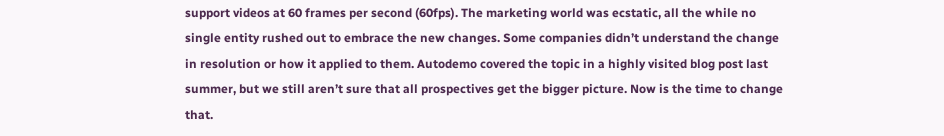support videos at 60 frames per second (60fps). The marketing world was ecstatic, all the while no single entity rushed out to embrace the new changes. Some companies didn’t understand the change in resolution or how it applied to them. Autodemo covered the topic in a highly visited blog post last summer, but we still aren’t sure that all prospectives get the bigger picture. Now is the time to change that.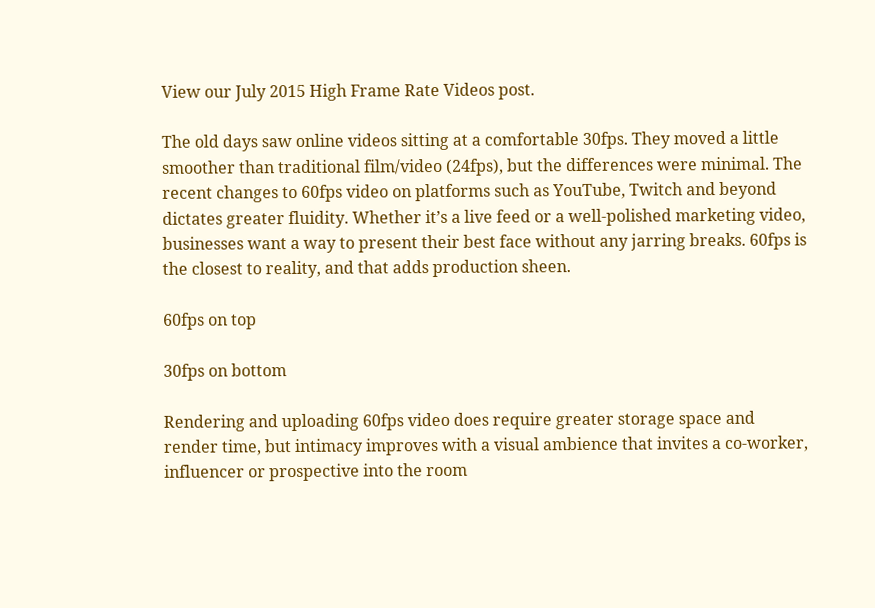View our July 2015 High Frame Rate Videos post.

The old days saw online videos sitting at a comfortable 30fps. They moved a little smoother than traditional film/video (24fps), but the differences were minimal. The recent changes to 60fps video on platforms such as YouTube, Twitch and beyond dictates greater fluidity. Whether it’s a live feed or a well-polished marketing video, businesses want a way to present their best face without any jarring breaks. 60fps is the closest to reality, and that adds production sheen.

60fps on top

30fps on bottom

Rendering and uploading 60fps video does require greater storage space and render time, but intimacy improves with a visual ambience that invites a co-worker, influencer or prospective into the room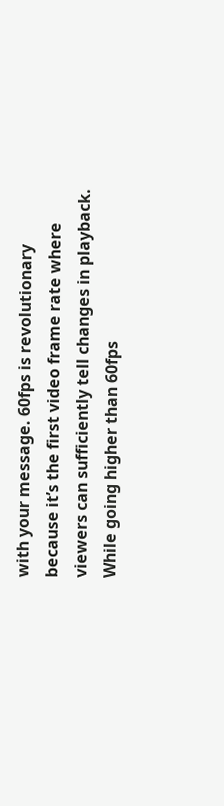with your message. 60fps is revolutionary because it’s the first video frame rate where viewers can sufficiently tell changes in playback. While going higher than 60fps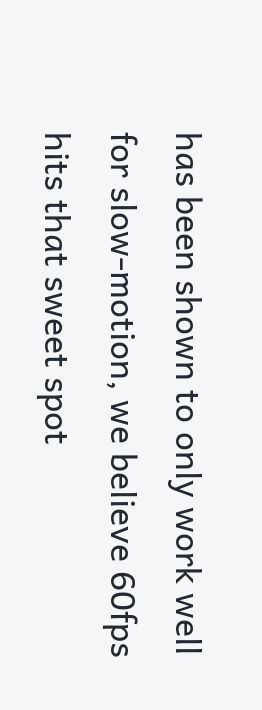has been shown to only work well for slow-motion, we believe 60fps hits that sweet spot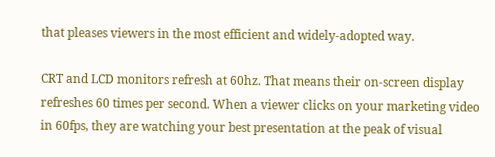that pleases viewers in the most efficient and widely-adopted way.

CRT and LCD monitors refresh at 60hz. That means their on-screen display refreshes 60 times per second. When a viewer clicks on your marketing video in 60fps, they are watching your best presentation at the peak of visual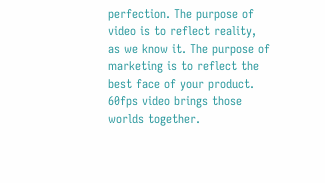perfection. The purpose of video is to reflect reality, as we know it. The purpose of marketing is to reflect the best face of your product. 60fps video brings those worlds together.